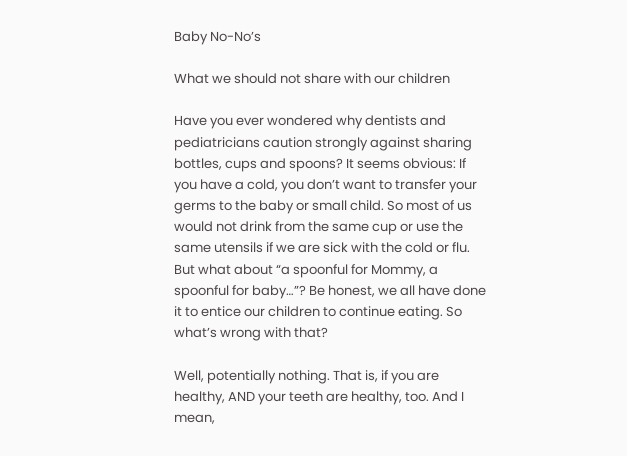Baby No-No’s

What we should not share with our children

Have you ever wondered why dentists and pediatricians caution strongly against sharing bottles, cups and spoons? It seems obvious: If you have a cold, you don’t want to transfer your germs to the baby or small child. So most of us would not drink from the same cup or use the same utensils if we are sick with the cold or flu. But what about “a spoonful for Mommy, a spoonful for baby…”? Be honest, we all have done it to entice our children to continue eating. So what’s wrong with that?

Well, potentially nothing. That is, if you are healthy, AND your teeth are healthy, too. And I mean,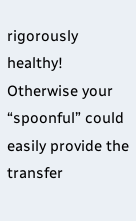rigorously healthy! Otherwise your “spoonful” could easily provide the transfer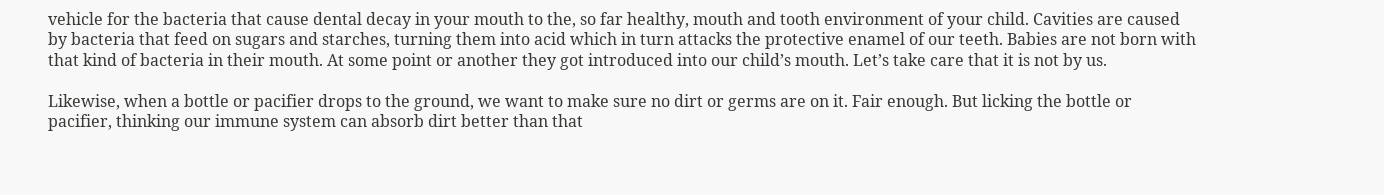vehicle for the bacteria that cause dental decay in your mouth to the, so far healthy, mouth and tooth environment of your child. Cavities are caused by bacteria that feed on sugars and starches, turning them into acid which in turn attacks the protective enamel of our teeth. Babies are not born with that kind of bacteria in their mouth. At some point or another they got introduced into our child’s mouth. Let’s take care that it is not by us.

Likewise, when a bottle or pacifier drops to the ground, we want to make sure no dirt or germs are on it. Fair enough. But licking the bottle or pacifier, thinking our immune system can absorb dirt better than that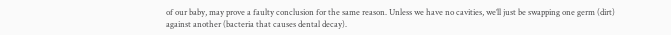of our baby, may prove a faulty conclusion for the same reason. Unless we have no cavities, we’ll just be swapping one germ (dirt) against another (bacteria that causes dental decay).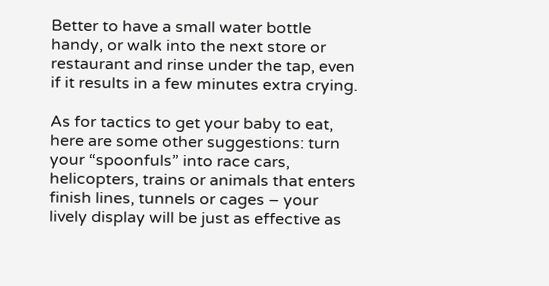Better to have a small water bottle handy, or walk into the next store or restaurant and rinse under the tap, even if it results in a few minutes extra crying.

As for tactics to get your baby to eat, here are some other suggestions: turn your “spoonfuls” into race cars, helicopters, trains or animals that enters finish lines, tunnels or cages – your lively display will be just as effective as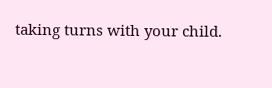taking turns with your child.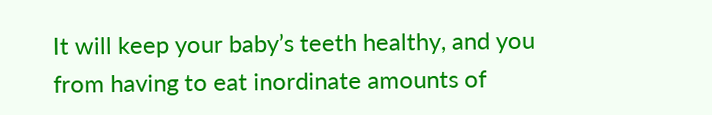It will keep your baby’s teeth healthy, and you from having to eat inordinate amounts of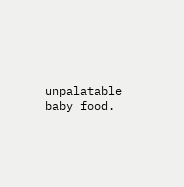unpalatable baby food.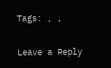Tags: , ,

Leave a Reply